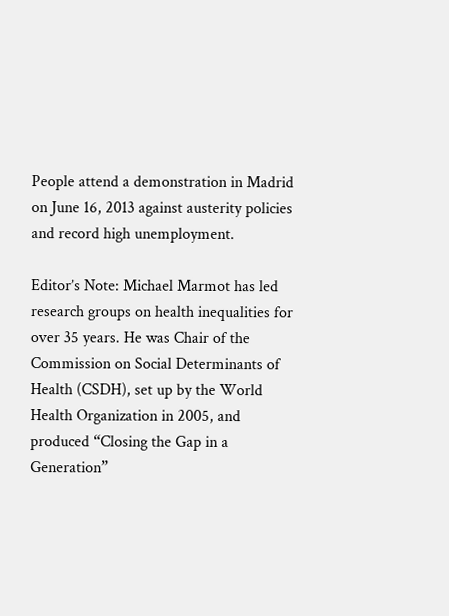People attend a demonstration in Madrid on June 16, 2013 against austerity policies and record high unemployment.

Editor’s Note: Michael Marmot has led research groups on health inequalities for over 35 years. He was Chair of the Commission on Social Determinants of Health (CSDH), set up by the World Health Organization in 2005, and produced “Closing the Gap in a Generation”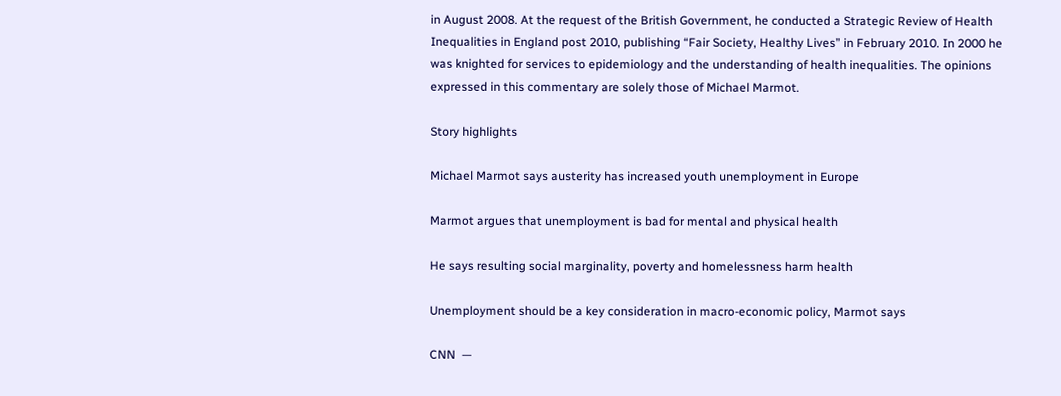in August 2008. At the request of the British Government, he conducted a Strategic Review of Health Inequalities in England post 2010, publishing “Fair Society, Healthy Lives” in February 2010. In 2000 he was knighted for services to epidemiology and the understanding of health inequalities. The opinions expressed in this commentary are solely those of Michael Marmot.

Story highlights

Michael Marmot says austerity has increased youth unemployment in Europe

Marmot argues that unemployment is bad for mental and physical health

He says resulting social marginality, poverty and homelessness harm health

Unemployment should be a key consideration in macro-economic policy, Marmot says

CNN  —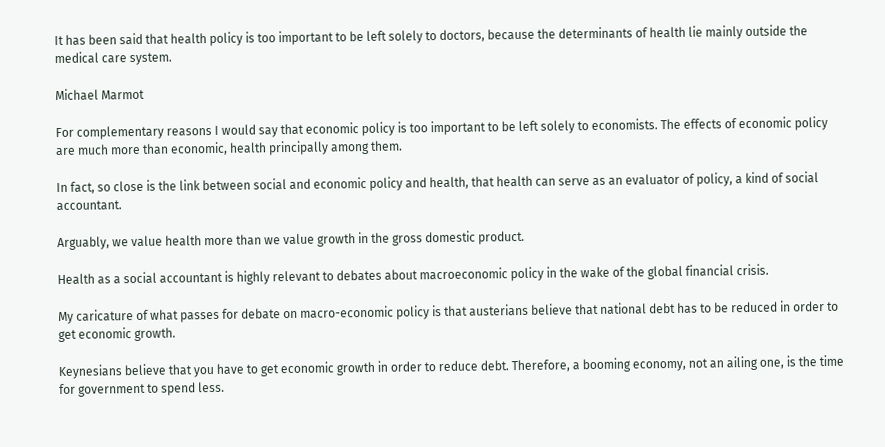It has been said that health policy is too important to be left solely to doctors, because the determinants of health lie mainly outside the medical care system.

Michael Marmot

For complementary reasons I would say that economic policy is too important to be left solely to economists. The effects of economic policy are much more than economic, health principally among them.

In fact, so close is the link between social and economic policy and health, that health can serve as an evaluator of policy, a kind of social accountant.

Arguably, we value health more than we value growth in the gross domestic product.

Health as a social accountant is highly relevant to debates about macroeconomic policy in the wake of the global financial crisis.

My caricature of what passes for debate on macro-economic policy is that austerians believe that national debt has to be reduced in order to get economic growth.

Keynesians believe that you have to get economic growth in order to reduce debt. Therefore, a booming economy, not an ailing one, is the time for government to spend less.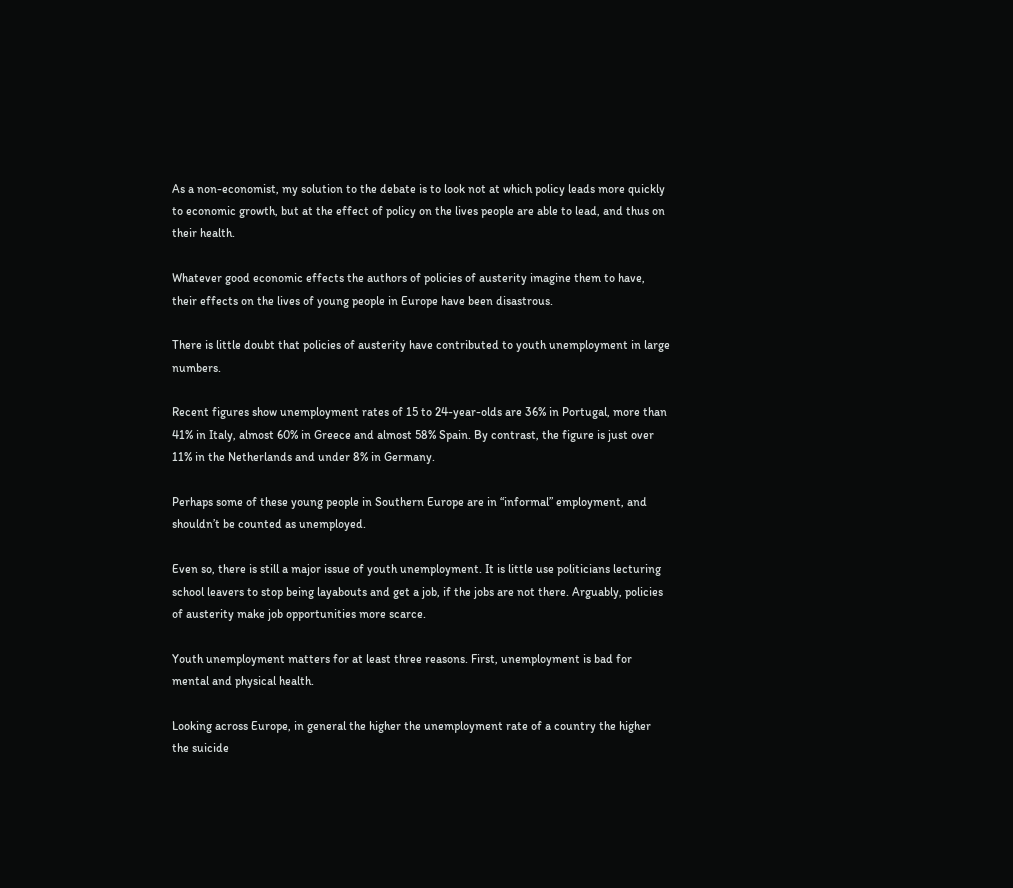As a non-economist, my solution to the debate is to look not at which policy leads more quickly to economic growth, but at the effect of policy on the lives people are able to lead, and thus on their health.

Whatever good economic effects the authors of policies of austerity imagine them to have, their effects on the lives of young people in Europe have been disastrous.

There is little doubt that policies of austerity have contributed to youth unemployment in large numbers.

Recent figures show unemployment rates of 15 to 24-year-olds are 36% in Portugal, more than 41% in Italy, almost 60% in Greece and almost 58% Spain. By contrast, the figure is just over 11% in the Netherlands and under 8% in Germany.

Perhaps some of these young people in Southern Europe are in “informal” employment, and shouldn’t be counted as unemployed.

Even so, there is still a major issue of youth unemployment. It is little use politicians lecturing school leavers to stop being layabouts and get a job, if the jobs are not there. Arguably, policies of austerity make job opportunities more scarce.

Youth unemployment matters for at least three reasons. First, unemployment is bad for mental and physical health.

Looking across Europe, in general the higher the unemployment rate of a country the higher the suicide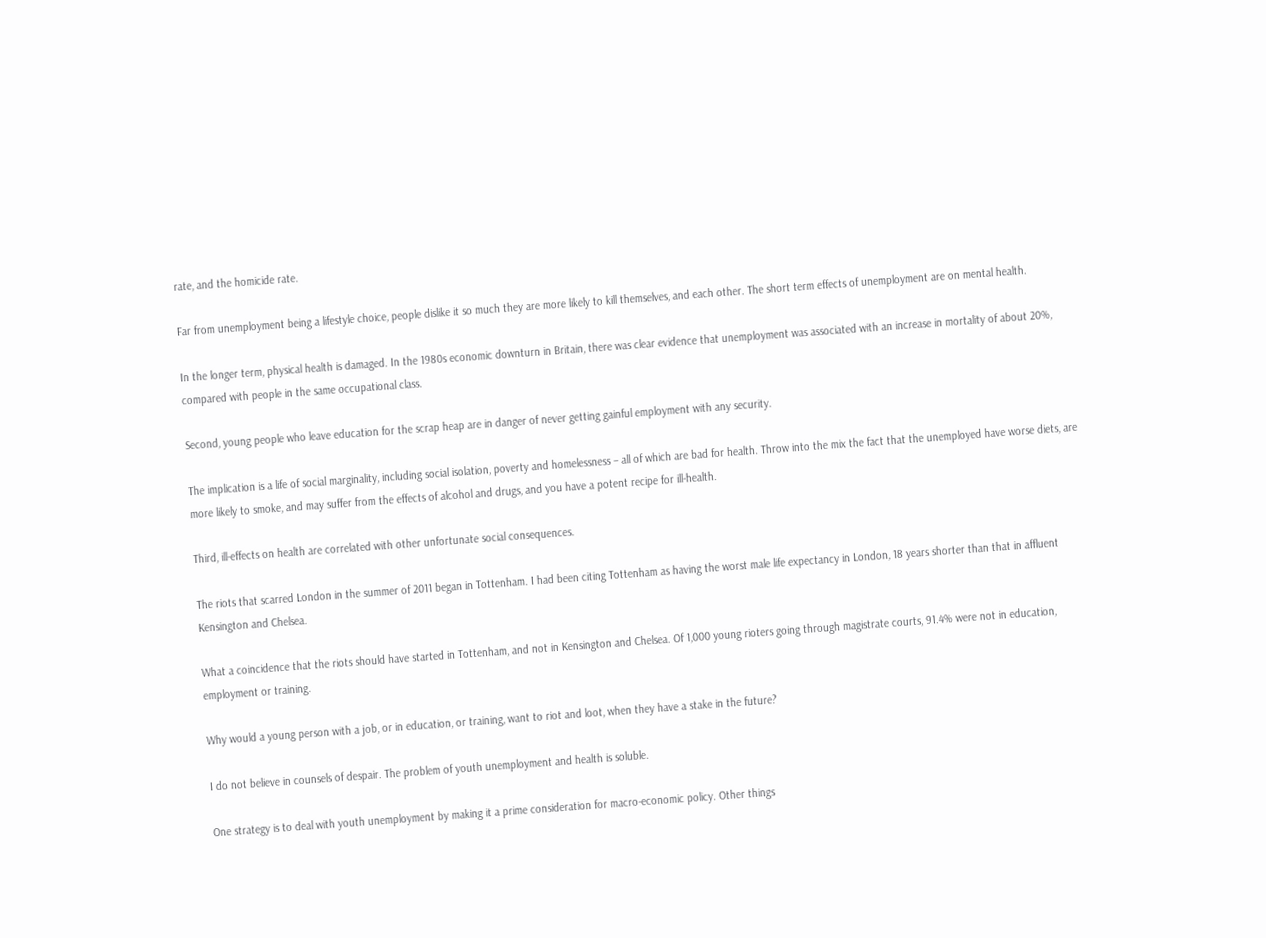rate, and the homicide rate.

Far from unemployment being a lifestyle choice, people dislike it so much they are more likely to kill themselves, and each other. The short term effects of unemployment are on mental health.

In the longer term, physical health is damaged. In the 1980s economic downturn in Britain, there was clear evidence that unemployment was associated with an increase in mortality of about 20%, compared with people in the same occupational class.

Second, young people who leave education for the scrap heap are in danger of never getting gainful employment with any security.

The implication is a life of social marginality, including social isolation, poverty and homelessness – all of which are bad for health. Throw into the mix the fact that the unemployed have worse diets, are more likely to smoke, and may suffer from the effects of alcohol and drugs, and you have a potent recipe for ill-health.

Third, ill-effects on health are correlated with other unfortunate social consequences.

The riots that scarred London in the summer of 2011 began in Tottenham. I had been citing Tottenham as having the worst male life expectancy in London, 18 years shorter than that in affluent Kensington and Chelsea.

What a coincidence that the riots should have started in Tottenham, and not in Kensington and Chelsea. Of 1,000 young rioters going through magistrate courts, 91.4% were not in education, employment or training.

Why would a young person with a job, or in education, or training, want to riot and loot, when they have a stake in the future?

I do not believe in counsels of despair. The problem of youth unemployment and health is soluble.

One strategy is to deal with youth unemployment by making it a prime consideration for macro-economic policy. Other things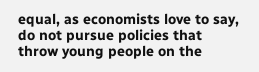equal, as economists love to say, do not pursue policies that throw young people on the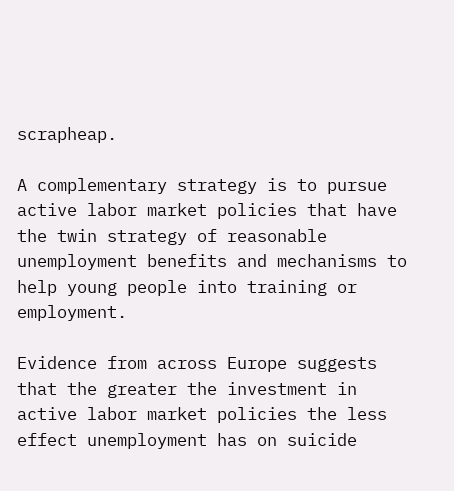scrapheap.

A complementary strategy is to pursue active labor market policies that have the twin strategy of reasonable unemployment benefits and mechanisms to help young people into training or employment.

Evidence from across Europe suggests that the greater the investment in active labor market policies the less effect unemployment has on suicide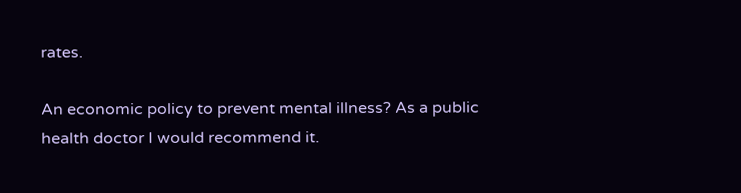rates.

An economic policy to prevent mental illness? As a public health doctor I would recommend it.